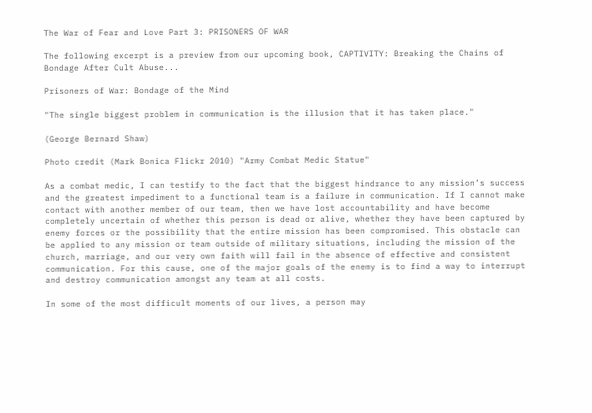The War of Fear and Love Part 3: PRISONERS OF WAR

The following excerpt is a preview from our upcoming book, CAPTIVITY: Breaking the Chains of Bondage After Cult Abuse...

Prisoners of War: Bondage of the Mind

"The single biggest problem in communication is the illusion that it has taken place."

(George Bernard Shaw)

Photo credit (Mark Bonica Flickr 2010) "Army Combat Medic Statue"

As a combat medic, I can testify to the fact that the biggest hindrance to any mission’s success and the greatest impediment to a functional team is a failure in communication. If I cannot make contact with another member of our team, then we have lost accountability and have become completely uncertain of whether this person is dead or alive, whether they have been captured by enemy forces or the possibility that the entire mission has been compromised. This obstacle can be applied to any mission or team outside of military situations, including the mission of the church, marriage, and our very own faith will fail in the absence of effective and consistent communication. For this cause, one of the major goals of the enemy is to find a way to interrupt and destroy communication amongst any team at all costs.

In some of the most difficult moments of our lives, a person may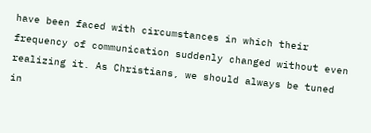have been faced with circumstances in which their frequency of communication suddenly changed without even realizing it. As Christians, we should always be tuned in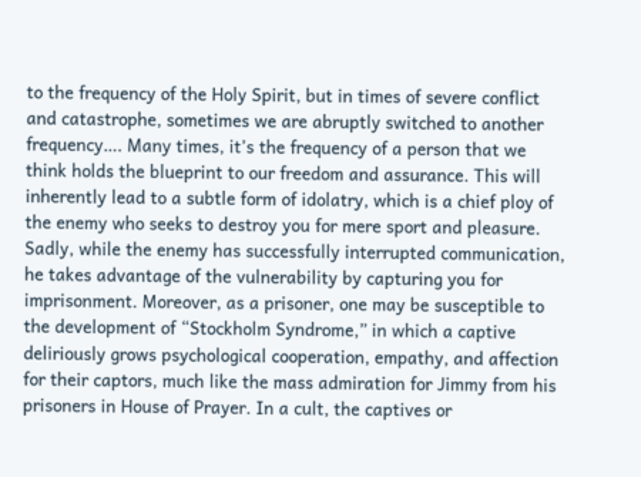to the frequency of the Holy Spirit, but in times of severe conflict and catastrophe, sometimes we are abruptly switched to another frequency…. Many times, it’s the frequency of a person that we think holds the blueprint to our freedom and assurance. This will inherently lead to a subtle form of idolatry, which is a chief ploy of the enemy who seeks to destroy you for mere sport and pleasure. Sadly, while the enemy has successfully interrupted communication, he takes advantage of the vulnerability by capturing you for imprisonment. Moreover, as a prisoner, one may be susceptible to the development of “Stockholm Syndrome,” in which a captive deliriously grows psychological cooperation, empathy, and affection for their captors, much like the mass admiration for Jimmy from his prisoners in House of Prayer. In a cult, the captives or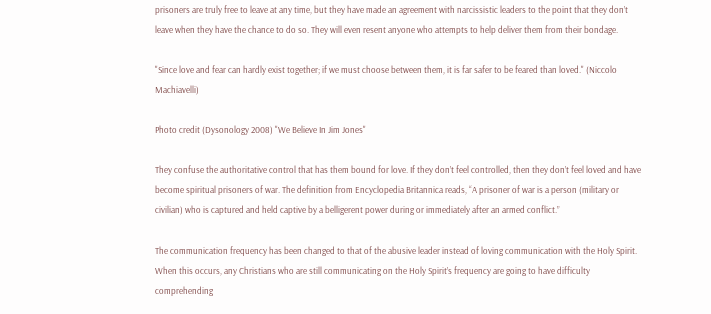prisoners are truly free to leave at any time, but they have made an agreement with narcissistic leaders to the point that they don’t leave when they have the chance to do so. They will even resent anyone who attempts to help deliver them from their bondage.

"Since love and fear can hardly exist together; if we must choose between them, it is far safer to be feared than loved." (Niccolo Machiavelli)

Photo credit (Dysonology 2008) "We Believe In Jim Jones"

They confuse the authoritative control that has them bound for love. If they don’t feel controlled, then they don’t feel loved and have become spiritual prisoners of war. The definition from Encyclopedia Britannica reads, “A prisoner of war is a person (military or civilian) who is captured and held captive by a belligerent power during or immediately after an armed conflict.”

The communication frequency has been changed to that of the abusive leader instead of loving communication with the Holy Spirit. When this occurs, any Christians who are still communicating on the Holy Spirit’s frequency are going to have difficulty comprehending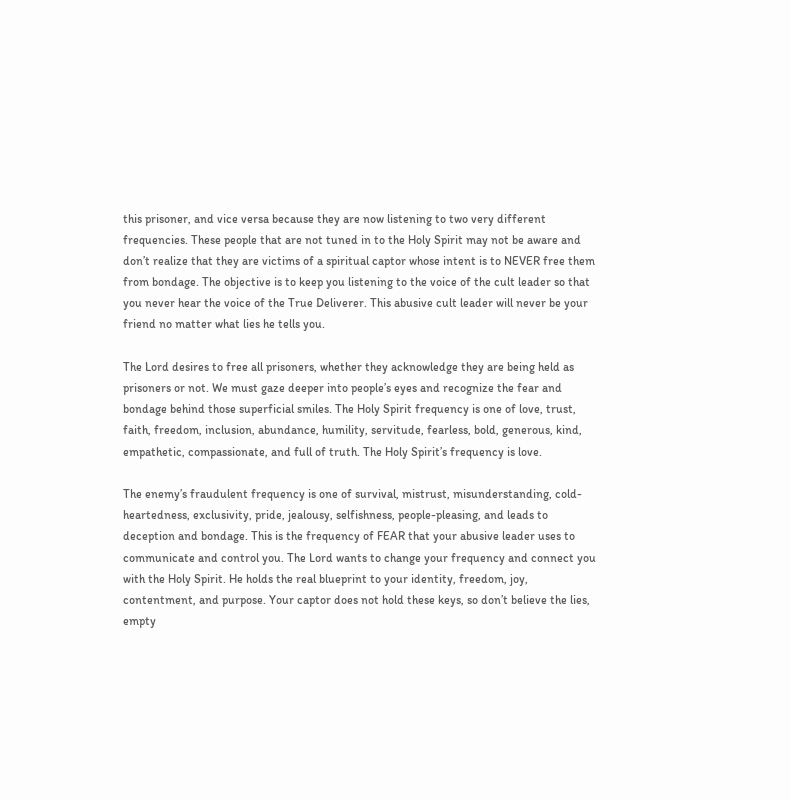this prisoner, and vice versa because they are now listening to two very different frequencies. These people that are not tuned in to the Holy Spirit may not be aware and don’t realize that they are victims of a spiritual captor whose intent is to NEVER free them from bondage. The objective is to keep you listening to the voice of the cult leader so that you never hear the voice of the True Deliverer. This abusive cult leader will never be your friend no matter what lies he tells you.

The Lord desires to free all prisoners, whether they acknowledge they are being held as prisoners or not. We must gaze deeper into people’s eyes and recognize the fear and bondage behind those superficial smiles. The Holy Spirit frequency is one of love, trust, faith, freedom, inclusion, abundance, humility, servitude, fearless, bold, generous, kind, empathetic, compassionate, and full of truth. The Holy Spirit’s frequency is love.

The enemy’s fraudulent frequency is one of survival, mistrust, misunderstanding, cold-heartedness, exclusivity, pride, jealousy, selfishness, people-pleasing, and leads to deception and bondage. This is the frequency of FEAR that your abusive leader uses to communicate and control you. The Lord wants to change your frequency and connect you with the Holy Spirit. He holds the real blueprint to your identity, freedom, joy, contentment, and purpose. Your captor does not hold these keys, so don’t believe the lies, empty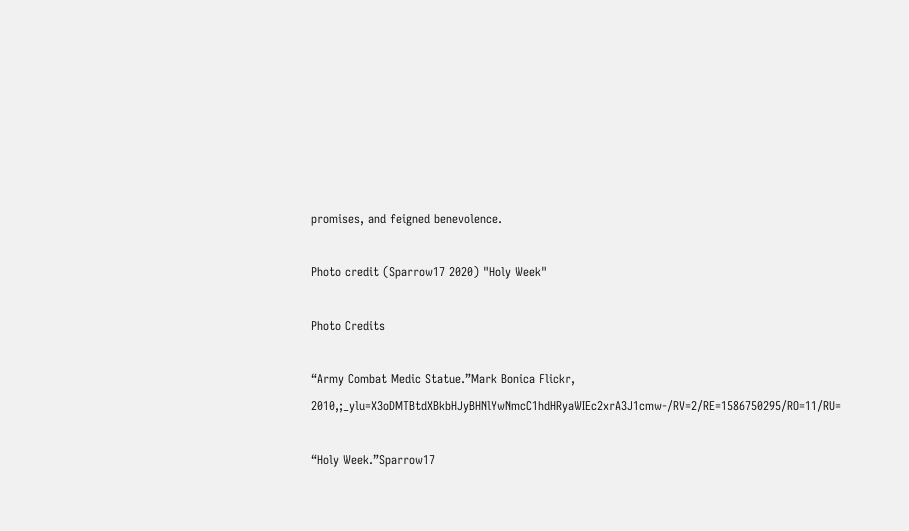promises, and feigned benevolence.

Photo credit (Sparrow17 2020) "Holy Week"

Photo Credits

“Army Combat Medic Statue.”Mark Bonica Flickr, 2010,;_ylu=X3oDMTBtdXBkbHJyBHNlYwNmcC1hdHRyaWIEc2xrA3J1cmw-/RV=2/RE=1586750295/RO=11/RU=

“Holy Week.”Sparrow17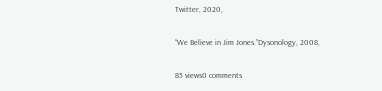Twitter, 2020,

“We Believe in Jim Jones.”Dysonology, 2008,

85 views0 comments